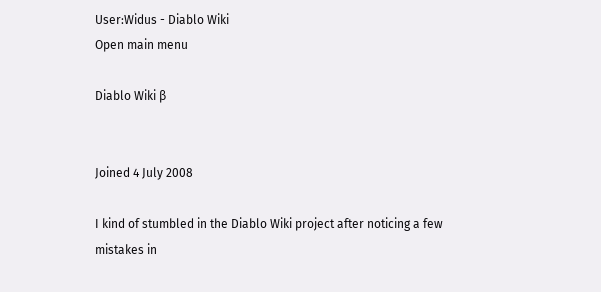User:Widus - Diablo Wiki
Open main menu

Diablo Wiki β


Joined 4 July 2008

I kind of stumbled in the Diablo Wiki project after noticing a few mistakes in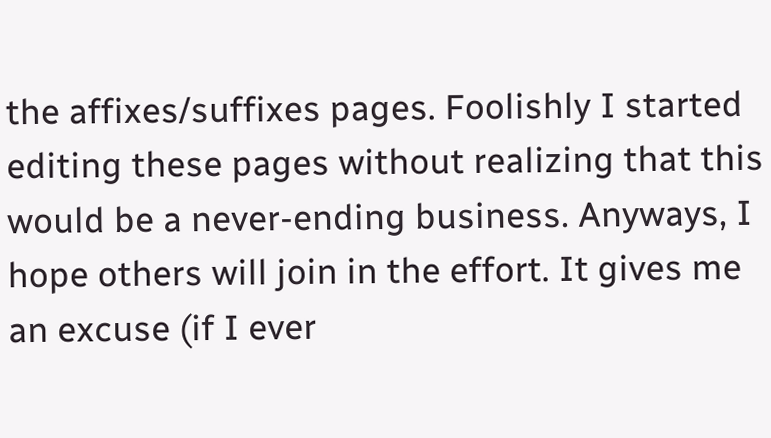the affixes/suffixes pages. Foolishly I started editing these pages without realizing that this would be a never-ending business. Anyways, I hope others will join in the effort. It gives me an excuse (if I ever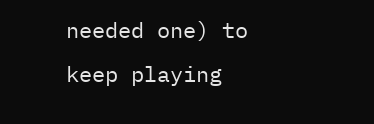needed one) to keep playing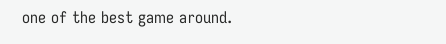one of the best game around.